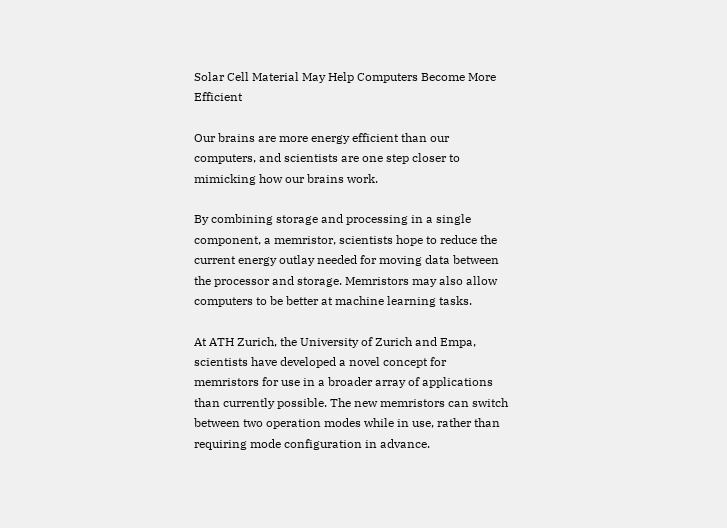Solar Cell Material May Help Computers Become More Efficient

Our brains are more energy efficient than our computers, and scientists are one step closer to mimicking how our brains work.

By combining storage and processing in a single component, a memristor, scientists hope to reduce the current energy outlay needed for moving data between the processor and storage. Memristors may also allow computers to be better at machine learning tasks.

At ATH Zurich, the University of Zurich and Empa, scientists have developed a novel concept for memristors for use in a broader array of applications than currently possible. The new memristors can switch between two operation modes while in use, rather than requiring mode configuration in advance.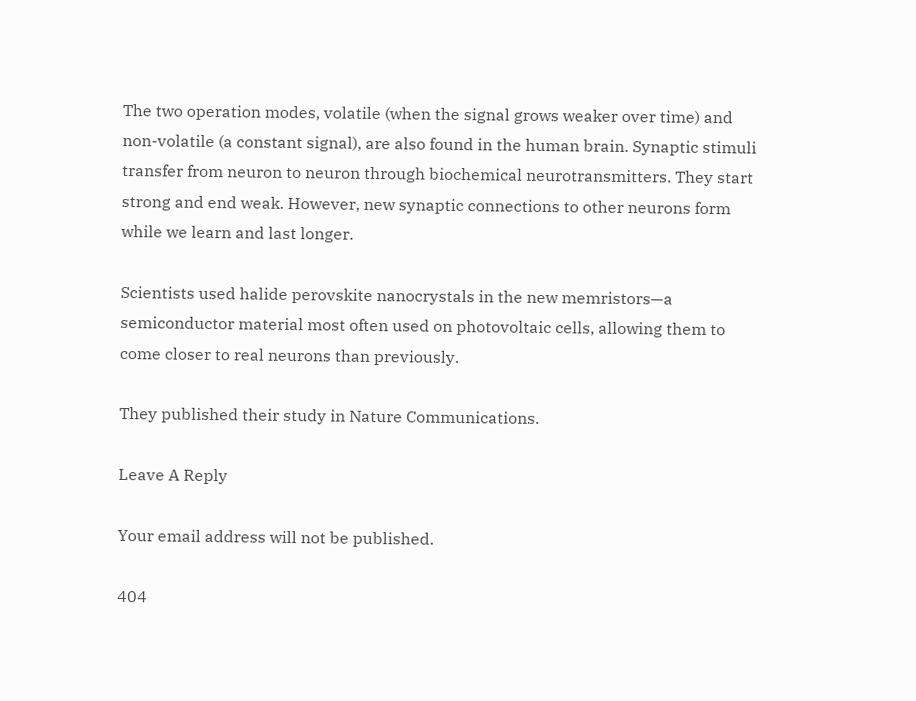The two operation modes, volatile (when the signal grows weaker over time) and non-volatile (a constant signal), are also found in the human brain. Synaptic stimuli transfer from neuron to neuron through biochemical neurotransmitters. They start strong and end weak. However, new synaptic connections to other neurons form while we learn and last longer.

Scientists used halide perovskite nanocrystals in the new memristors—a semiconductor material most often used on photovoltaic cells, allowing them to come closer to real neurons than previously.

They published their study in Nature Communications.

Leave A Reply

Your email address will not be published.

404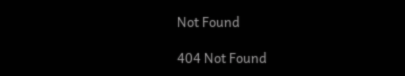Not Found

404 Not Found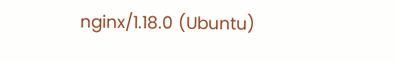nginx/1.18.0 (Ubuntu)